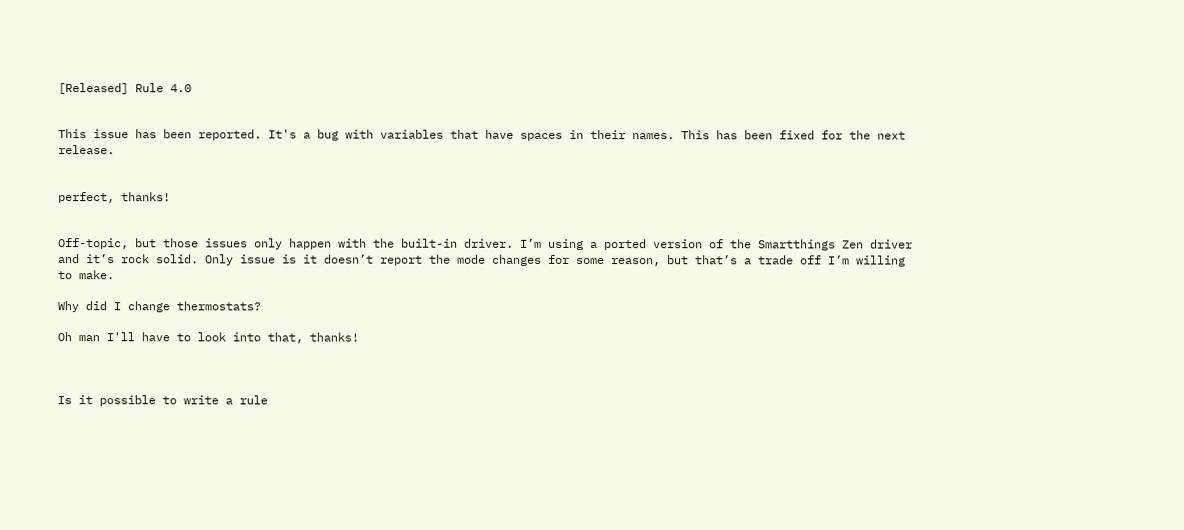[Released] Rule 4.0


This issue has been reported. It's a bug with variables that have spaces in their names. This has been fixed for the next release.


perfect, thanks!


Off-topic, but those issues only happen with the built-in driver. I’m using a ported version of the Smartthings Zen driver and it’s rock solid. Only issue is it doesn’t report the mode changes for some reason, but that’s a trade off I’m willing to make.

Why did I change thermostats?

Oh man I'll have to look into that, thanks!



Is it possible to write a rule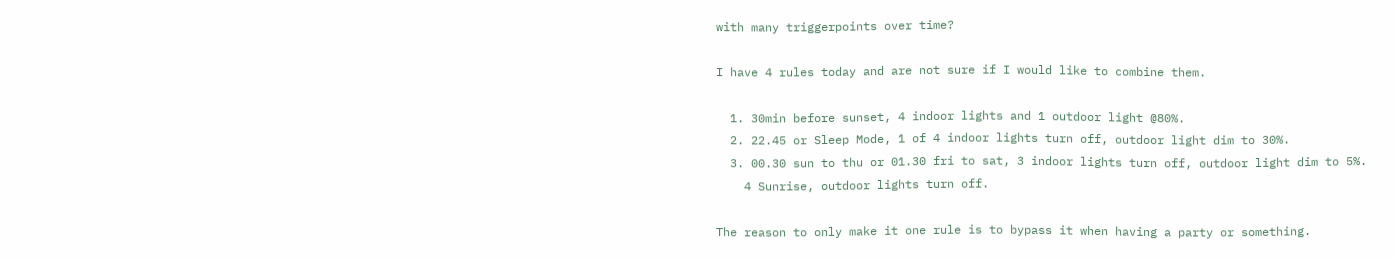with many triggerpoints over time?

I have 4 rules today and are not sure if I would like to combine them.

  1. 30min before sunset, 4 indoor lights and 1 outdoor light @80%.
  2. 22.45 or Sleep Mode, 1 of 4 indoor lights turn off, outdoor light dim to 30%.
  3. 00.30 sun to thu or 01.30 fri to sat, 3 indoor lights turn off, outdoor light dim to 5%.
    4 Sunrise, outdoor lights turn off.

The reason to only make it one rule is to bypass it when having a party or something.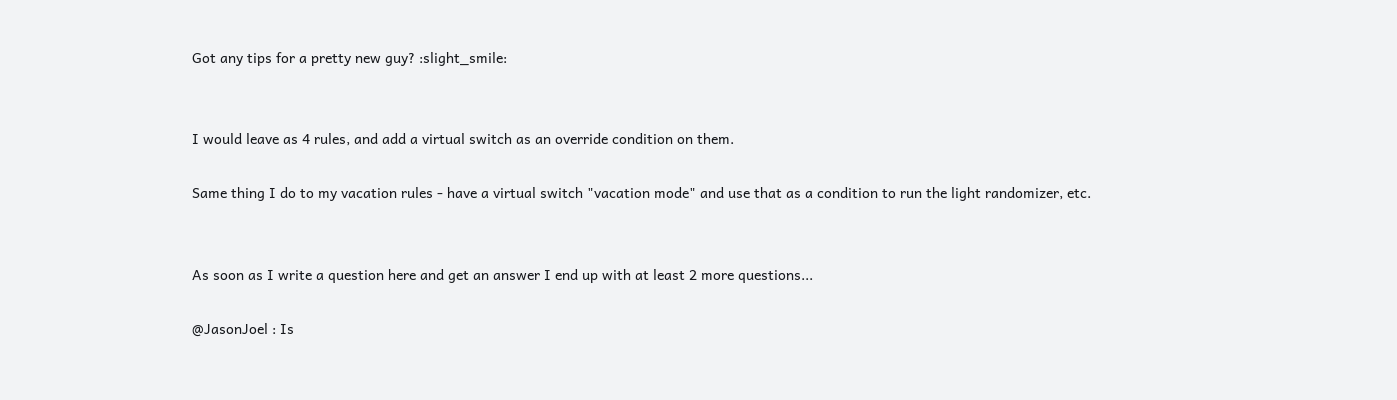Got any tips for a pretty new guy? :slight_smile:


I would leave as 4 rules, and add a virtual switch as an override condition on them.

Same thing I do to my vacation rules - have a virtual switch "vacation mode" and use that as a condition to run the light randomizer, etc.


As soon as I write a question here and get an answer I end up with at least 2 more questions...

@JasonJoel : Is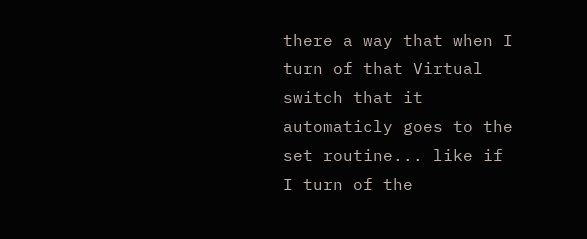there a way that when I turn of that Virtual switch that it automaticly goes to the set routine... like if I turn of the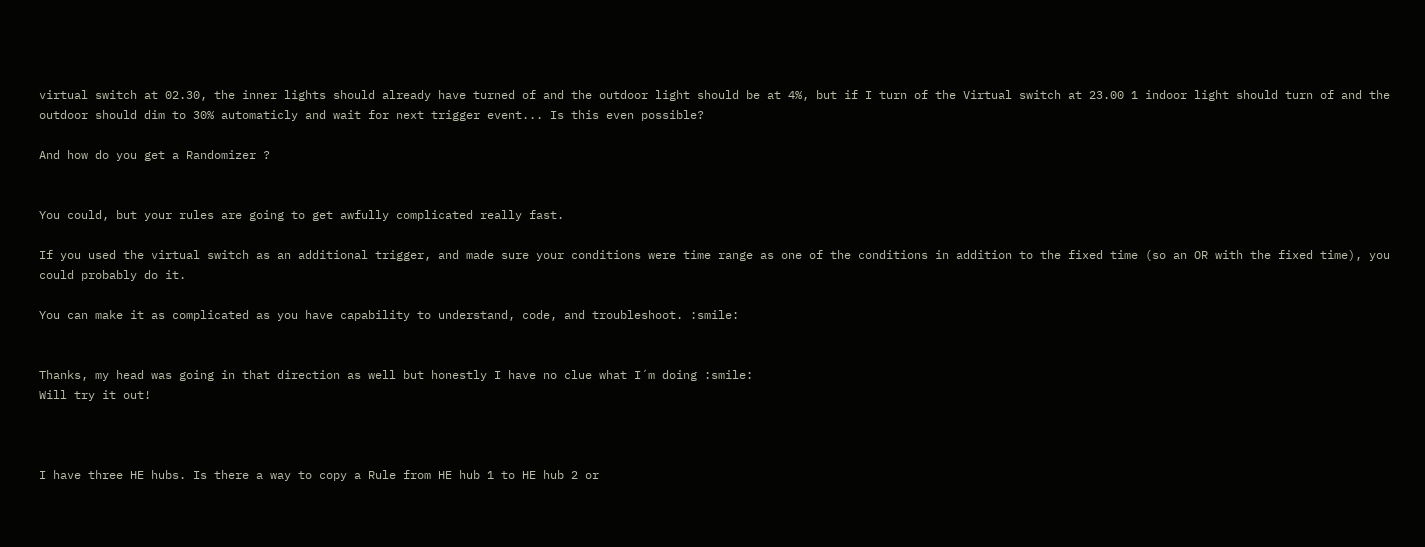virtual switch at 02.30, the inner lights should already have turned of and the outdoor light should be at 4%, but if I turn of the Virtual switch at 23.00 1 indoor light should turn of and the outdoor should dim to 30% automaticly and wait for next trigger event... Is this even possible?

And how do you get a Randomizer ?


You could, but your rules are going to get awfully complicated really fast.

If you used the virtual switch as an additional trigger, and made sure your conditions were time range as one of the conditions in addition to the fixed time (so an OR with the fixed time), you could probably do it.

You can make it as complicated as you have capability to understand, code, and troubleshoot. :smile:


Thanks, my head was going in that direction as well but honestly I have no clue what I´m doing :smile:
Will try it out!



I have three HE hubs. Is there a way to copy a Rule from HE hub 1 to HE hub 2 or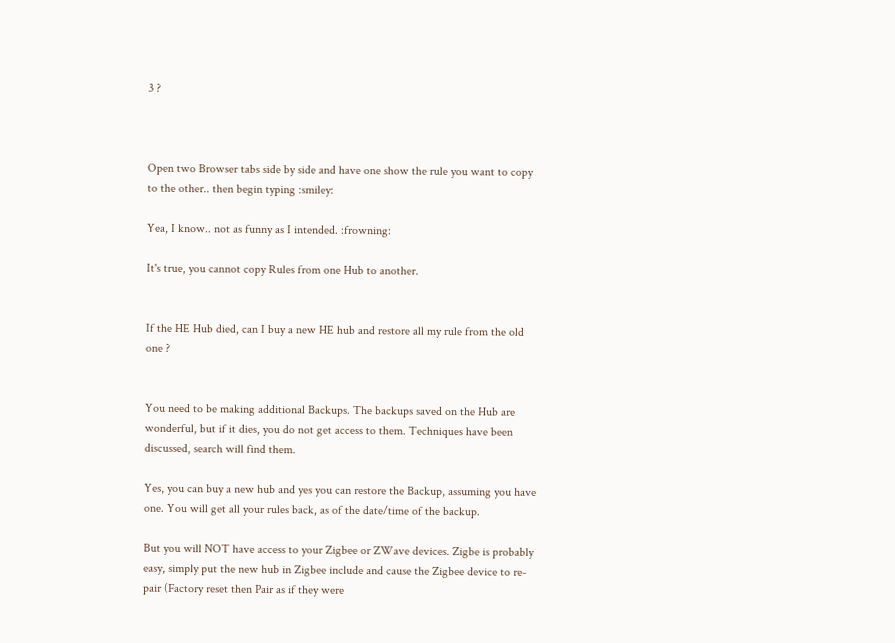3 ?



Open two Browser tabs side by side and have one show the rule you want to copy to the other.. then begin typing :smiley:

Yea, I know.. not as funny as I intended. :frowning:

It's true, you cannot copy Rules from one Hub to another.


If the HE Hub died, can I buy a new HE hub and restore all my rule from the old one ?


You need to be making additional Backups. The backups saved on the Hub are wonderful, but if it dies, you do not get access to them. Techniques have been discussed, search will find them.

Yes, you can buy a new hub and yes you can restore the Backup, assuming you have one. You will get all your rules back, as of the date/time of the backup.

But you will NOT have access to your Zigbee or ZWave devices. Zigbe is probably easy, simply put the new hub in Zigbee include and cause the Zigbee device to re-pair (Factory reset then Pair as if they were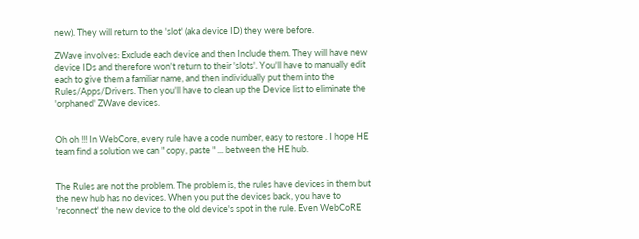new). They will return to the 'slot' (aka device ID) they were before.

ZWave involves: Exclude each device and then Include them. They will have new device IDs and therefore won't return to their 'slots'. You'll have to manually edit each to give them a familiar name, and then individually put them into the Rules/Apps/Drivers. Then you'll have to clean up the Device list to eliminate the 'orphaned' ZWave devices.


Oh oh !!! In WebCore, every rule have a code number, easy to restore . I hope HE team find a solution we can " copy, paste " ... between the HE hub.


The Rules are not the problem. The problem is, the rules have devices in them but the new hub has no devices. When you put the devices back, you have to 'reconnect' the new device to the old device's spot in the rule. Even WebCoRE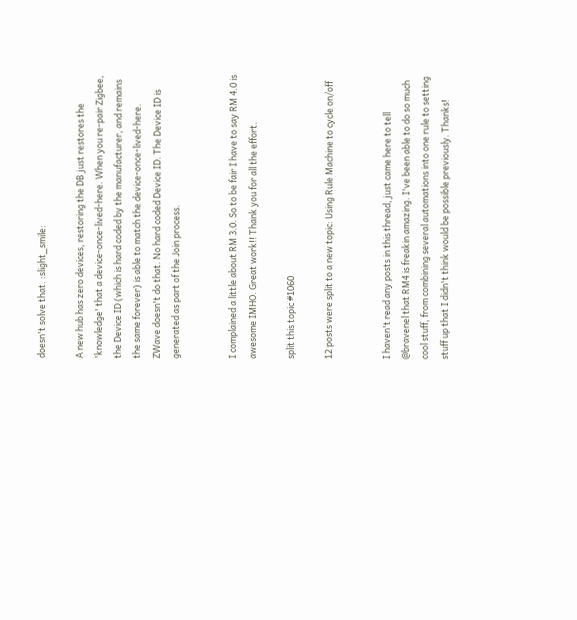doesn't solve that. :slight_smile:

A new hub has zero devices, restoring the DB just restores the 'knowledge' that a device-once-lived-here. When you re-pair Zigbee, the Device ID (which is hard coded by the manufacturer, and remains the same forever) is able to match the device-once-lived-here. ZWave doesn't do that. No hard coded Device ID. The Device ID is generated as part of the Join process.


I complained a little about RM 3.0. So to be fair I have to say RM 4.0 is awesome IMHO. Great work!! Thank you for all the effort.

split this topic #1060

12 posts were split to a new topic: Using Rule Machine to cycle on/off


I haven't read any posts in this thread, just came here to tell @bravenel that RM4 is freakin amazing. I've been able to do so much cool stuff, from combining several automations into one rule to setting stuff up that I didn't think would be possible previously. Thanks!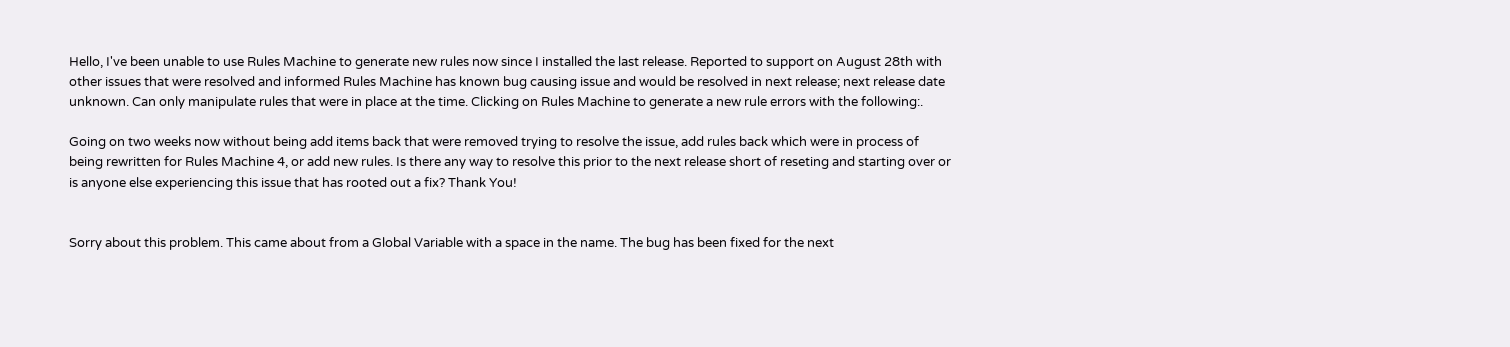Hello, I've been unable to use Rules Machine to generate new rules now since I installed the last release. Reported to support on August 28th with other issues that were resolved and informed Rules Machine has known bug causing issue and would be resolved in next release; next release date unknown. Can only manipulate rules that were in place at the time. Clicking on Rules Machine to generate a new rule errors with the following:.

Going on two weeks now without being add items back that were removed trying to resolve the issue, add rules back which were in process of being rewritten for Rules Machine 4, or add new rules. Is there any way to resolve this prior to the next release short of reseting and starting over or is anyone else experiencing this issue that has rooted out a fix? Thank You!


Sorry about this problem. This came about from a Global Variable with a space in the name. The bug has been fixed for the next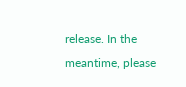release. In the meantime, please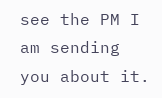see the PM I am sending you about it.